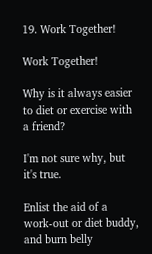19. Work Together!

Work Together!

Why is it always easier to diet or exercise with a friend?

I'm not sure why, but it's true.

Enlist the aid of a work-out or diet buddy, and burn belly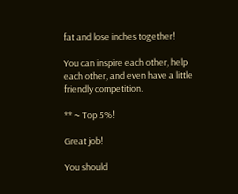fat and lose inches together!

You can inspire each other, help each other, and even have a little friendly competition.

** ~ Top 5%!

Great job!

You should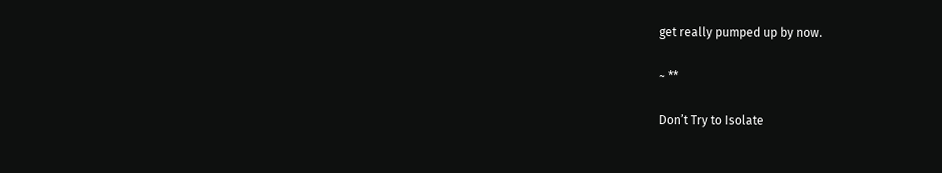get really pumped up by now.

~ **

Don’t Try to Isolate